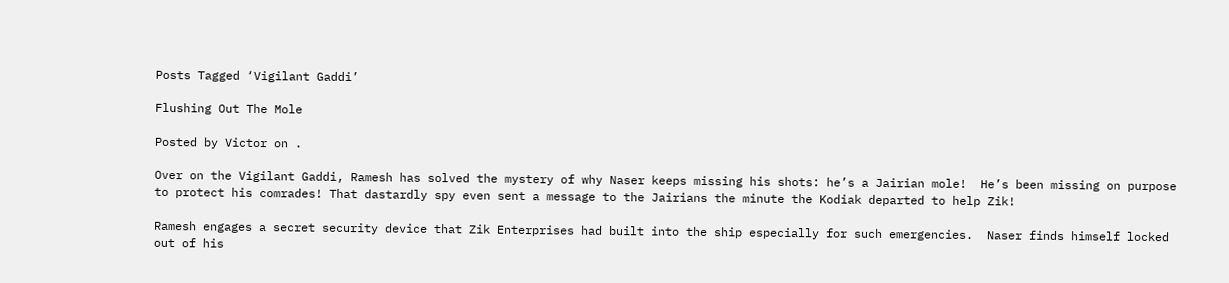Posts Tagged ‘Vigilant Gaddi’

Flushing Out The Mole

Posted by Victor on .

Over on the Vigilant Gaddi, Ramesh has solved the mystery of why Naser keeps missing his shots: he’s a Jairian mole!  He’s been missing on purpose to protect his comrades! That dastardly spy even sent a message to the Jairians the minute the Kodiak departed to help Zik!

Ramesh engages a secret security device that Zik Enterprises had built into the ship especially for such emergencies.  Naser finds himself locked out of his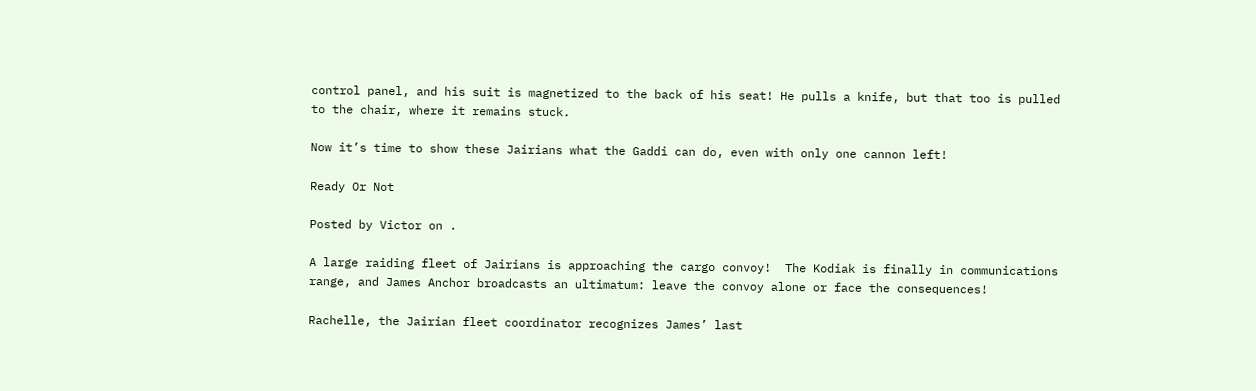control panel, and his suit is magnetized to the back of his seat! He pulls a knife, but that too is pulled to the chair, where it remains stuck.

Now it’s time to show these Jairians what the Gaddi can do, even with only one cannon left!

Ready Or Not

Posted by Victor on .

A large raiding fleet of Jairians is approaching the cargo convoy!  The Kodiak is finally in communications range, and James Anchor broadcasts an ultimatum: leave the convoy alone or face the consequences!

Rachelle, the Jairian fleet coordinator recognizes James’ last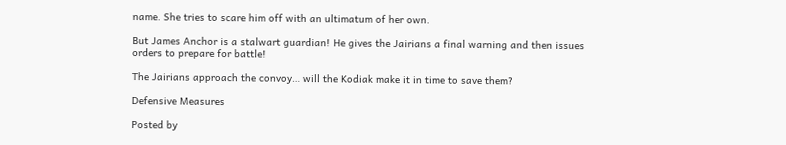name. She tries to scare him off with an ultimatum of her own.

But James Anchor is a stalwart guardian! He gives the Jairians a final warning and then issues orders to prepare for battle!

The Jairians approach the convoy… will the Kodiak make it in time to save them?

Defensive Measures

Posted by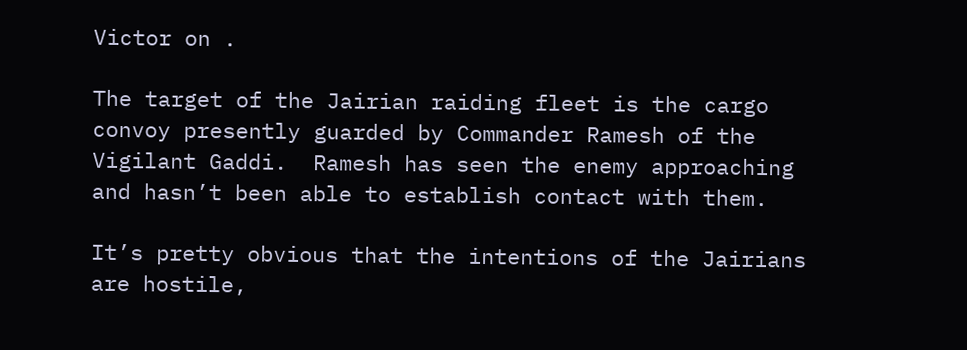Victor on .

The target of the Jairian raiding fleet is the cargo convoy presently guarded by Commander Ramesh of the Vigilant Gaddi.  Ramesh has seen the enemy approaching and hasn’t been able to establish contact with them.

It’s pretty obvious that the intentions of the Jairians are hostile,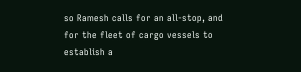so Ramesh calls for an all-stop, and for the fleet of cargo vessels to establish a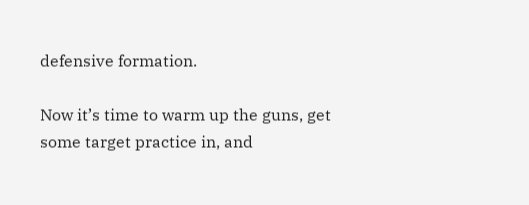defensive formation.

Now it’s time to warm up the guns, get some target practice in, and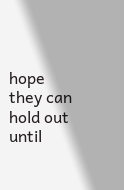hope they can hold out until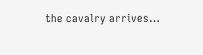the cavalry arrives…